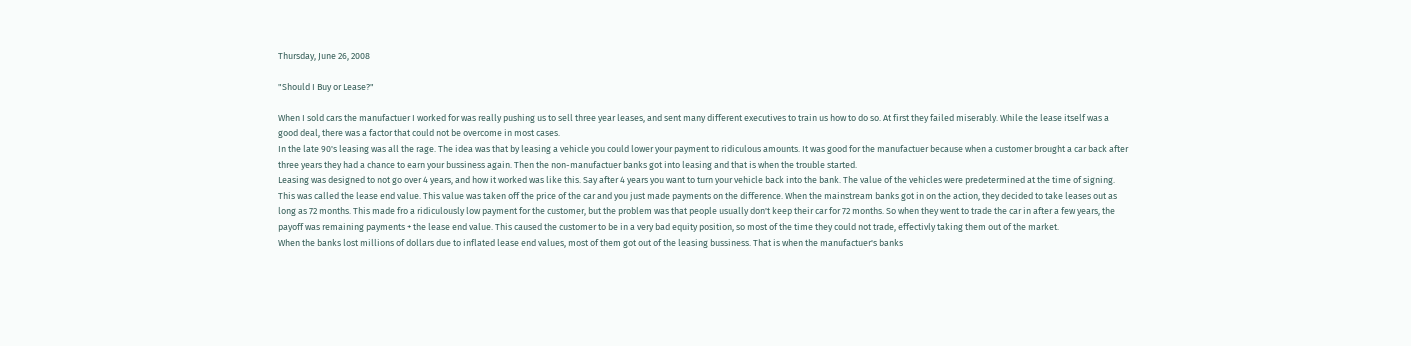Thursday, June 26, 2008

"Should I Buy or Lease?"

When I sold cars the manufactuer I worked for was really pushing us to sell three year leases, and sent many different executives to train us how to do so. At first they failed miserably. While the lease itself was a good deal, there was a factor that could not be overcome in most cases.
In the late 90's leasing was all the rage. The idea was that by leasing a vehicle you could lower your payment to ridiculous amounts. It was good for the manufactuer because when a customer brought a car back after three years they had a chance to earn your bussiness again. Then the non-manufactuer banks got into leasing and that is when the trouble started.
Leasing was designed to not go over 4 years, and how it worked was like this. Say after 4 years you want to turn your vehicle back into the bank. The value of the vehicles were predetermined at the time of signing. This was called the lease end value. This value was taken off the price of the car and you just made payments on the difference. When the mainstream banks got in on the action, they decided to take leases out as long as 72 months. This made fro a ridiculously low payment for the customer, but the problem was that people usually don't keep their car for 72 months. So when they went to trade the car in after a few years, the payoff was remaining payments + the lease end value. This caused the customer to be in a very bad equity position, so most of the time they could not trade, effectivly taking them out of the market.
When the banks lost millions of dollars due to inflated lease end values, most of them got out of the leasing bussiness. That is when the manufactuer's banks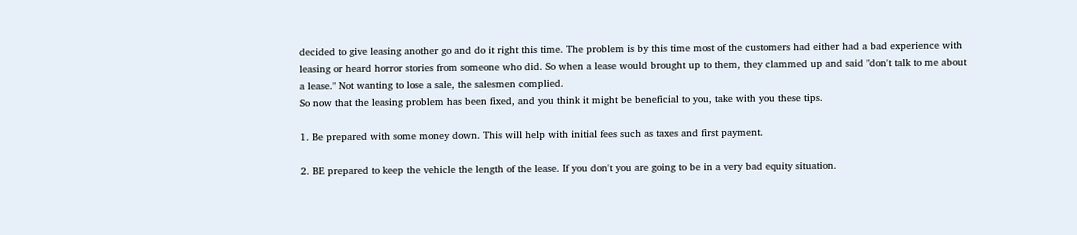decided to give leasing another go and do it right this time. The problem is by this time most of the customers had either had a bad experience with leasing or heard horror stories from someone who did. So when a lease would brought up to them, they clammed up and said "don't talk to me about a lease." Not wanting to lose a sale, the salesmen complied.
So now that the leasing problem has been fixed, and you think it might be beneficial to you, take with you these tips.

1. Be prepared with some money down. This will help with initial fees such as taxes and first payment.

2. BE prepared to keep the vehicle the length of the lease. If you don't you are going to be in a very bad equity situation.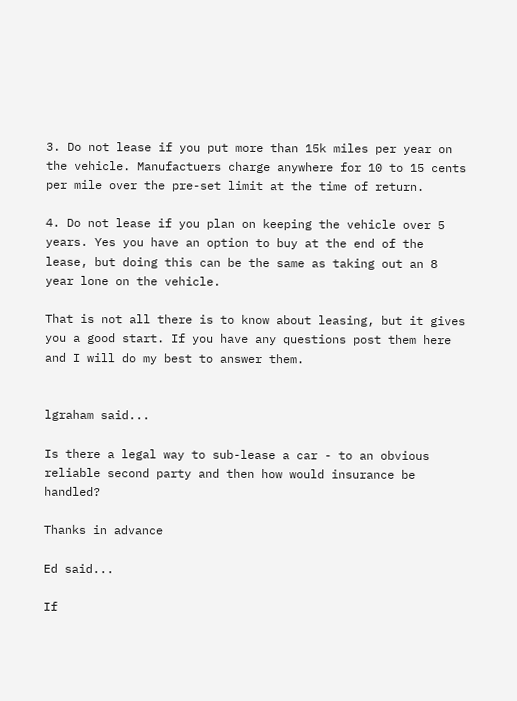3. Do not lease if you put more than 15k miles per year on the vehicle. Manufactuers charge anywhere for 10 to 15 cents per mile over the pre-set limit at the time of return.

4. Do not lease if you plan on keeping the vehicle over 5 years. Yes you have an option to buy at the end of the lease, but doing this can be the same as taking out an 8 year lone on the vehicle.

That is not all there is to know about leasing, but it gives you a good start. If you have any questions post them here and I will do my best to answer them.


lgraham said...

Is there a legal way to sub-lease a car - to an obvious reliable second party and then how would insurance be handled?

Thanks in advance

Ed said...

If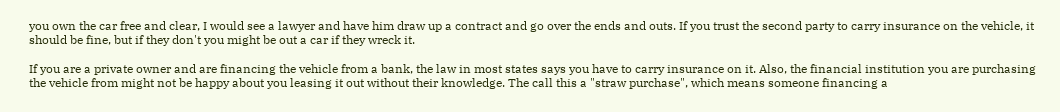you own the car free and clear, I would see a lawyer and have him draw up a contract and go over the ends and outs. If you trust the second party to carry insurance on the vehicle, it should be fine, but if they don't you might be out a car if they wreck it.

If you are a private owner and are financing the vehicle from a bank, the law in most states says you have to carry insurance on it. Also, the financial institution you are purchasing the vehicle from might not be happy about you leasing it out without their knowledge. The call this a "straw purchase", which means someone financing a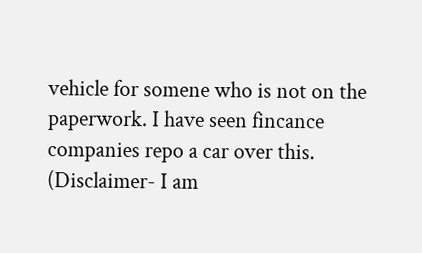vehicle for somene who is not on the paperwork. I have seen fincance companies repo a car over this.
(Disclaimer- I am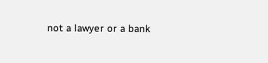not a lawyer or a bank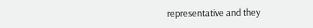representative and they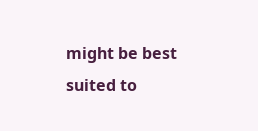might be best suited to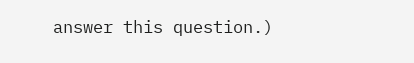answer this question.)